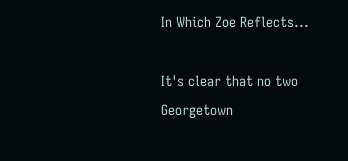In Which Zoe Reflects...

It's clear that no two Georgetown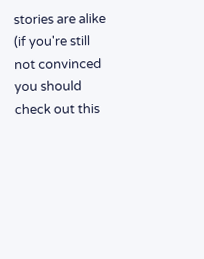stories are alike (if you're still not convinced you should check out this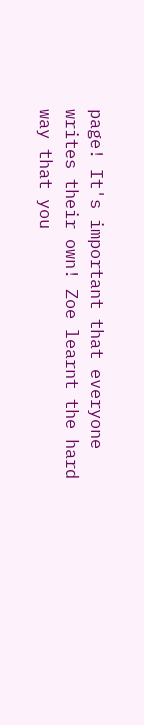page! It's important that everyone writes their own! Zoe learnt the hard way that you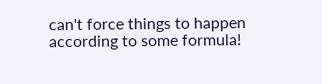can't force things to happen according to some formula!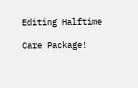Editing Halftime

Care Package!